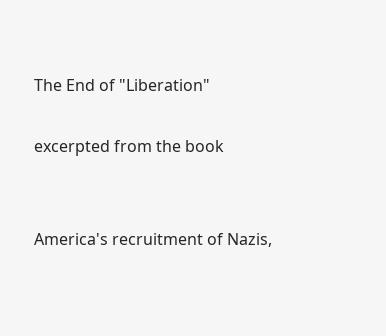The End of "Liberation"

excerpted from the book


America's recruitment of Nazis,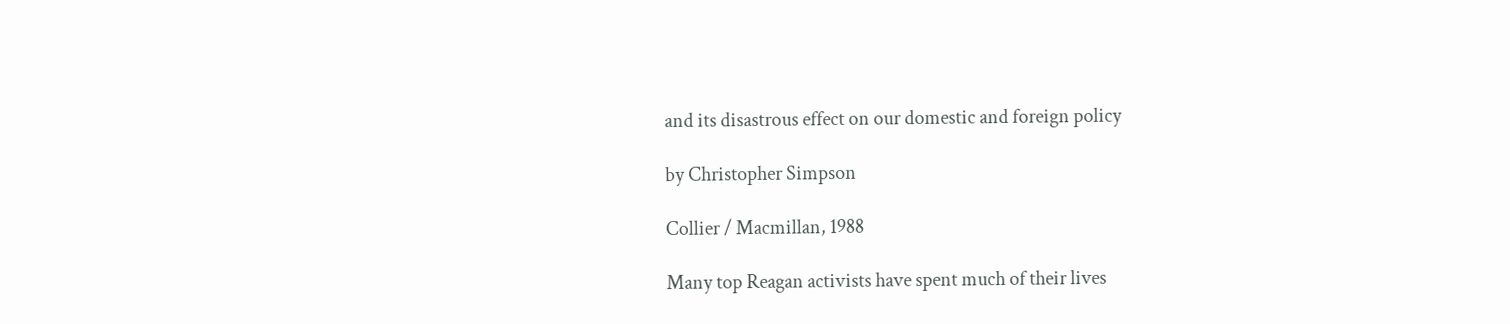and its disastrous effect on our domestic and foreign policy

by Christopher Simpson

Collier / Macmillan, 1988

Many top Reagan activists have spent much of their lives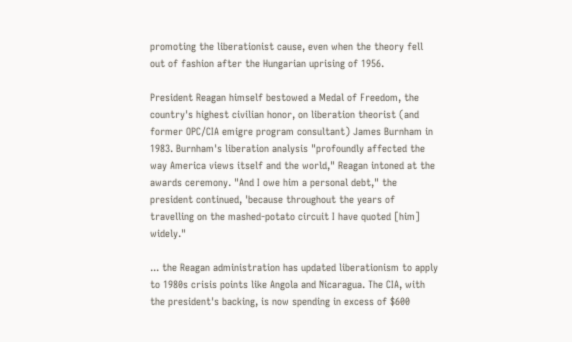promoting the liberationist cause, even when the theory fell out of fashion after the Hungarian uprising of 1956.

President Reagan himself bestowed a Medal of Freedom, the country's highest civilian honor, on liberation theorist (and former OPC/CIA emigre program consultant) James Burnham in 1983. Burnham's liberation analysis "profoundly affected the way America views itself and the world," Reagan intoned at the awards ceremony. "And I owe him a personal debt," the president continued, 'because throughout the years of travelling on the mashed-potato circuit I have quoted [him] widely."

... the Reagan administration has updated liberationism to apply to 1980s crisis points like Angola and Nicaragua. The CIA, with the president's backing, is now spending in excess of $600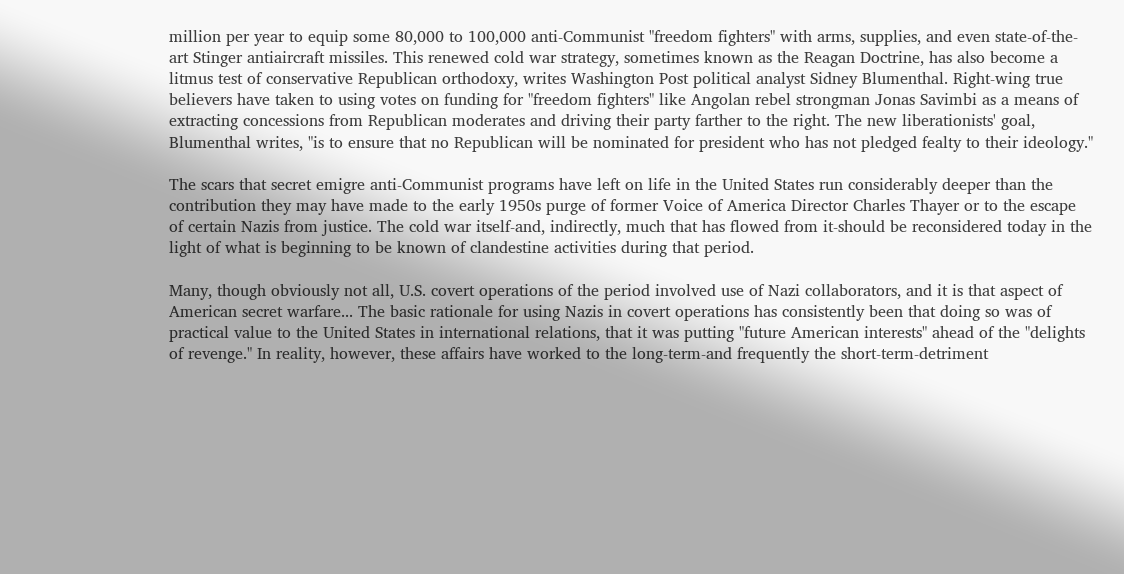million per year to equip some 80,000 to 100,000 anti-Communist "freedom fighters" with arms, supplies, and even state-of-the-art Stinger antiaircraft missiles. This renewed cold war strategy, sometimes known as the Reagan Doctrine, has also become a litmus test of conservative Republican orthodoxy, writes Washington Post political analyst Sidney Blumenthal. Right-wing true believers have taken to using votes on funding for "freedom fighters" like Angolan rebel strongman Jonas Savimbi as a means of extracting concessions from Republican moderates and driving their party farther to the right. The new liberationists' goal, Blumenthal writes, "is to ensure that no Republican will be nominated for president who has not pledged fealty to their ideology."

The scars that secret emigre anti-Communist programs have left on life in the United States run considerably deeper than the contribution they may have made to the early 1950s purge of former Voice of America Director Charles Thayer or to the escape of certain Nazis from justice. The cold war itself-and, indirectly, much that has flowed from it-should be reconsidered today in the light of what is beginning to be known of clandestine activities during that period.

Many, though obviously not all, U.S. covert operations of the period involved use of Nazi collaborators, and it is that aspect of American secret warfare... The basic rationale for using Nazis in covert operations has consistently been that doing so was of practical value to the United States in international relations, that it was putting "future American interests" ahead of the "delights of revenge." In reality, however, these affairs have worked to the long-term-and frequently the short-term-detriment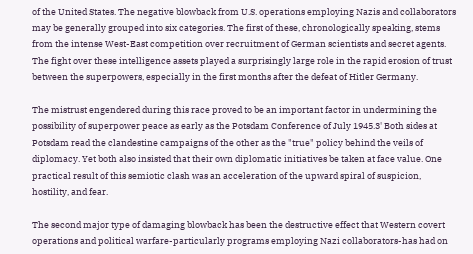of the United States. The negative blowback from U.S. operations employing Nazis and collaborators may be generally grouped into six categories. The first of these, chronologically speaking, stems from the intense West-East competition over recruitment of German scientists and secret agents. The fight over these intelligence assets played a surprisingly large role in the rapid erosion of trust between the superpowers, especially in the first months after the defeat of Hitler Germany.

The mistrust engendered during this race proved to be an important factor in undermining the possibility of superpower peace as early as the Potsdam Conference of July 1945.3' Both sides at Potsdam read the clandestine campaigns of the other as the "true" policy behind the veils of diplomacy. Yet both also insisted that their own diplomatic initiatives be taken at face value. One practical result of this semiotic clash was an acceleration of the upward spiral of suspicion, hostility, and fear.

The second major type of damaging blowback has been the destructive effect that Western covert operations and political warfare-particularly programs employing Nazi collaborators-has had on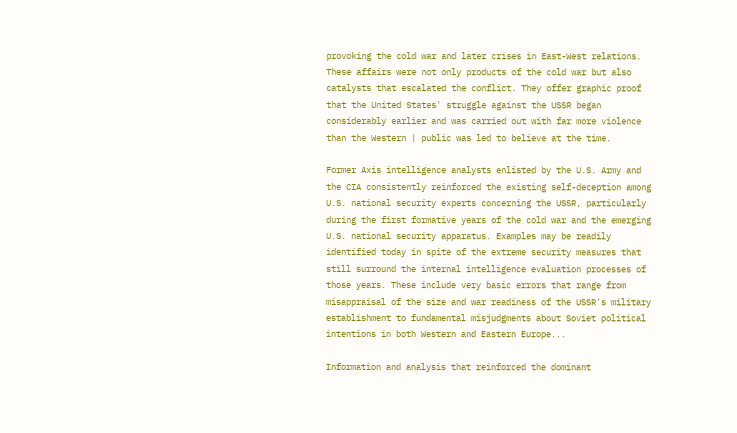provoking the cold war and later crises in East-West relations. These affairs were not only products of the cold war but also catalysts that escalated the conflict. They offer graphic proof that the United States' struggle against the USSR began considerably earlier and was carried out with far more violence than the Western | public was led to believe at the time.

Former Axis intelligence analysts enlisted by the U.S. Army and the CIA consistently reinforced the existing self-deception among U.S. national security experts concerning the USSR, particularly during the first formative years of the cold war and the emerging U.S. national security apparatus. Examples may be readily identified today in spite of the extreme security measures that still surround the internal intelligence evaluation processes of those years. These include very basic errors that range from misappraisal of the size and war readiness of the USSR's military establishment to fundamental misjudgments about Soviet political intentions in both Western and Eastern Europe...

Information and analysis that reinforced the dominant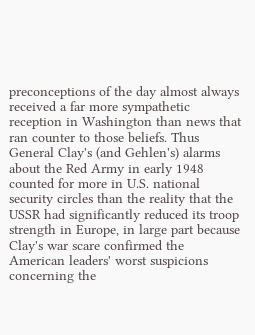preconceptions of the day almost always received a far more sympathetic reception in Washington than news that ran counter to those beliefs. Thus General Clay's (and Gehlen's) alarms about the Red Army in early 1948 counted for more in U.S. national security circles than the reality that the USSR had significantly reduced its troop strength in Europe, in large part because Clay's war scare confirmed the American leaders' worst suspicions concerning the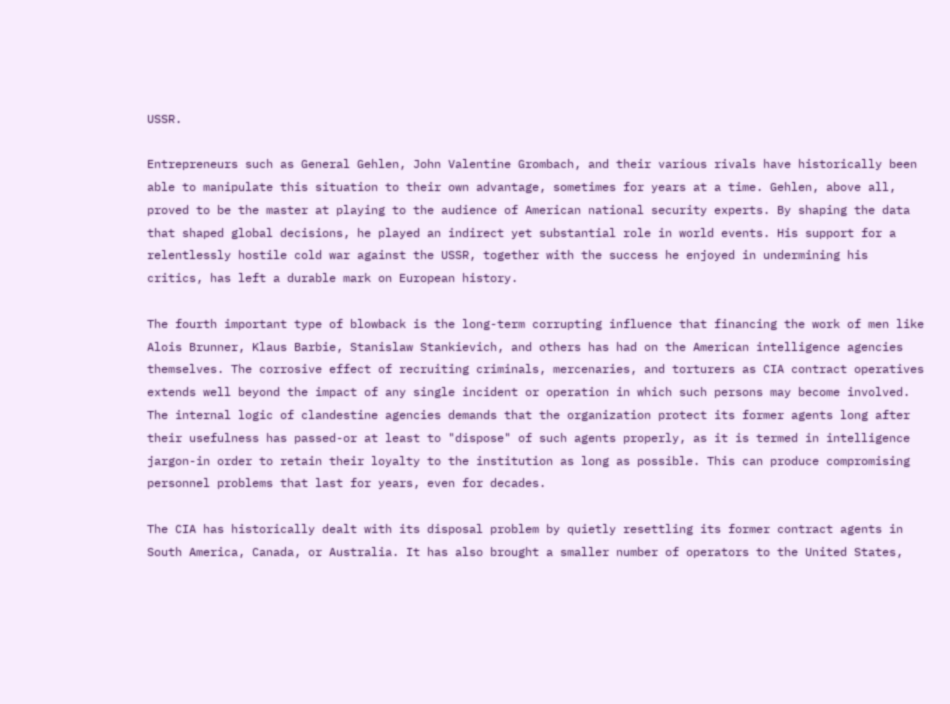USSR.

Entrepreneurs such as General Gehlen, John Valentine Grombach, and their various rivals have historically been able to manipulate this situation to their own advantage, sometimes for years at a time. Gehlen, above all, proved to be the master at playing to the audience of American national security experts. By shaping the data that shaped global decisions, he played an indirect yet substantial role in world events. His support for a relentlessly hostile cold war against the USSR, together with the success he enjoyed in undermining his critics, has left a durable mark on European history.

The fourth important type of blowback is the long-term corrupting influence that financing the work of men like Alois Brunner, Klaus Barbie, Stanislaw Stankievich, and others has had on the American intelligence agencies themselves. The corrosive effect of recruiting criminals, mercenaries, and torturers as CIA contract operatives extends well beyond the impact of any single incident or operation in which such persons may become involved. The internal logic of clandestine agencies demands that the organization protect its former agents long after their usefulness has passed-or at least to "dispose" of such agents properly, as it is termed in intelligence jargon-in order to retain their loyalty to the institution as long as possible. This can produce compromising personnel problems that last for years, even for decades.

The CIA has historically dealt with its disposal problem by quietly resettling its former contract agents in South America, Canada, or Australia. It has also brought a smaller number of operators to the United States,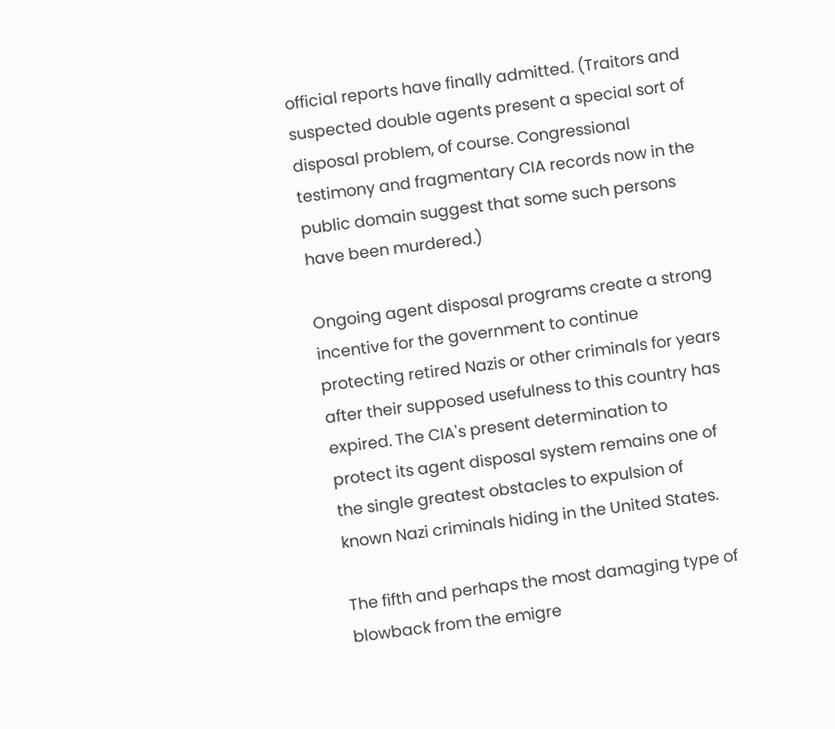official reports have finally admitted. (Traitors and suspected double agents present a special sort of disposal problem, of course. Congressional testimony and fragmentary CIA records now in the public domain suggest that some such persons have been murdered.)

Ongoing agent disposal programs create a strong incentive for the government to continue protecting retired Nazis or other criminals for years after their supposed usefulness to this country has expired. The CIA's present determination to protect its agent disposal system remains one of the single greatest obstacles to expulsion of known Nazi criminals hiding in the United States.

The fifth and perhaps the most damaging type of blowback from the emigre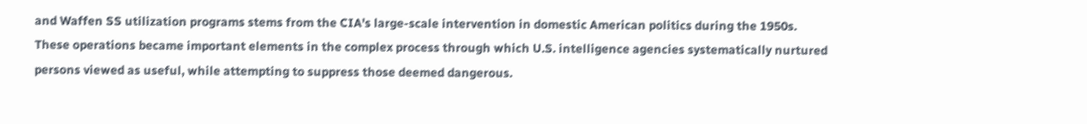and Waffen SS utilization programs stems from the CIA's large-scale intervention in domestic American politics during the 1950s. These operations became important elements in the complex process through which U.S. intelligence agencies systematically nurtured persons viewed as useful, while attempting to suppress those deemed dangerous.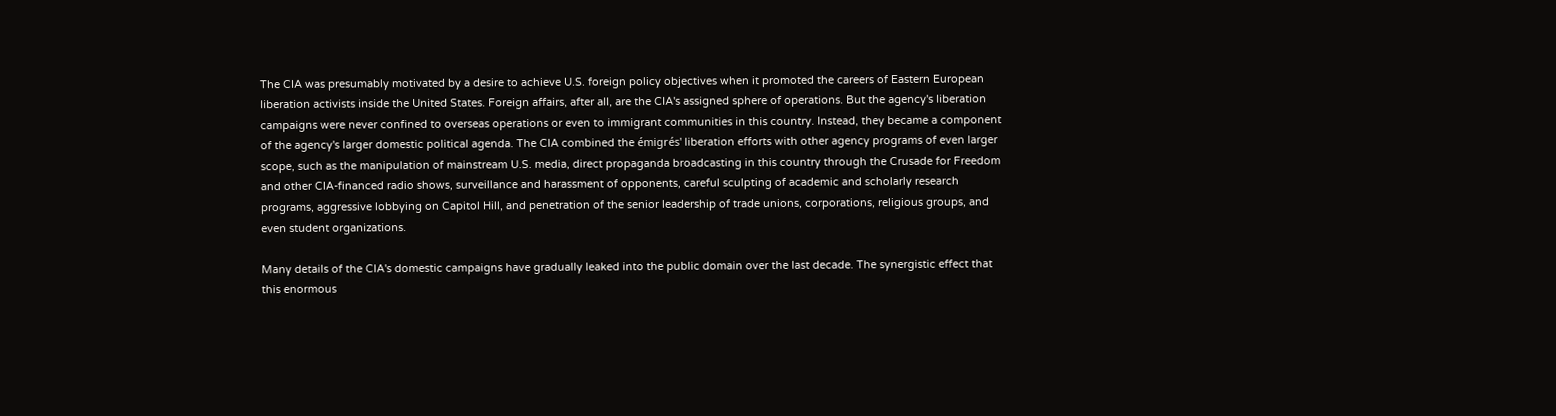The CIA was presumably motivated by a desire to achieve U.S. foreign policy objectives when it promoted the careers of Eastern European liberation activists inside the United States. Foreign affairs, after all, are the CIA's assigned sphere of operations. But the agency's liberation campaigns were never confined to overseas operations or even to immigrant communities in this country. Instead, they became a component of the agency's larger domestic political agenda. The CIA combined the émigrés' liberation efforts with other agency programs of even larger scope, such as the manipulation of mainstream U.S. media, direct propaganda broadcasting in this country through the Crusade for Freedom and other CIA-financed radio shows, surveillance and harassment of opponents, careful sculpting of academic and scholarly research programs, aggressive lobbying on Capitol Hill, and penetration of the senior leadership of trade unions, corporations, religious groups, and even student organizations.

Many details of the CIA's domestic campaigns have gradually leaked into the public domain over the last decade. The synergistic effect that this enormous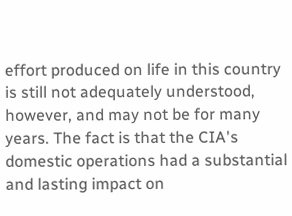effort produced on life in this country is still not adequately understood, however, and may not be for many years. The fact is that the CIA's domestic operations had a substantial and lasting impact on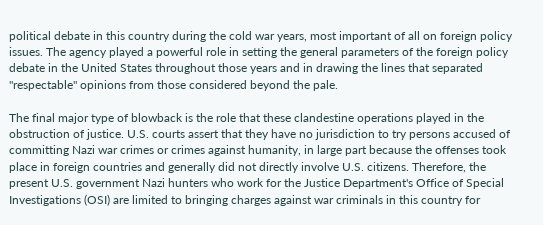political debate in this country during the cold war years, most important of all on foreign policy issues. The agency played a powerful role in setting the general parameters of the foreign policy debate in the United States throughout those years and in drawing the lines that separated "respectable" opinions from those considered beyond the pale.

The final major type of blowback is the role that these clandestine operations played in the obstruction of justice. U.S. courts assert that they have no jurisdiction to try persons accused of committing Nazi war crimes or crimes against humanity, in large part because the offenses took place in foreign countries and generally did not directly involve U.S. citizens. Therefore, the present U.S. government Nazi hunters who work for the Justice Department's Office of Special Investigations (OSI) are limited to bringing charges against war criminals in this country for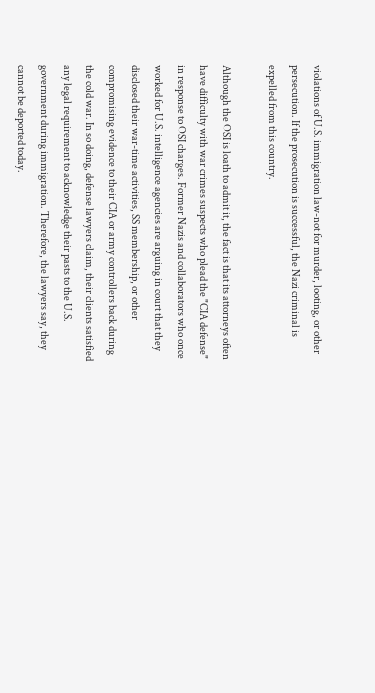violations of U.S. immigration law-not for murder, looting, or other persecution. If the prosecution is successful, the Nazi criminal is expelled from this country.

Although the OSI is loath to admit it, the fact is that its attorneys often have difficulty with war crimes suspects who plead the "CIA defense" in response to OSI charges. Former Nazis and collaborators who once worked for U.S. intelligence agencies are arguing in court that they disclosed their war-time activities, SS membership, or other compromising evidence to their CIA or army controllers back during the cold war. In so doing, defense lawyers claim, their clients satisfied any legal requirement to acknowledge their pasts to the U.S. government during immigration. Therefore, the lawyers say, they cannot be deported today.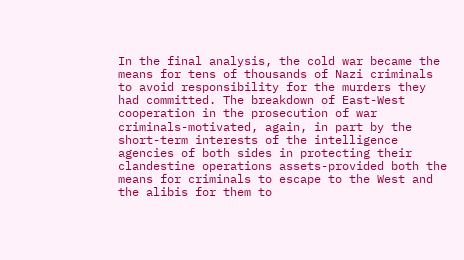In the final analysis, the cold war became the means for tens of thousands of Nazi criminals to avoid responsibility for the murders they had committed. The breakdown of East-West cooperation in the prosecution of war criminals-motivated, again, in part by the short-term interests of the intelligence agencies of both sides in protecting their clandestine operations assets-provided both the means for criminals to escape to the West and the alibis for them to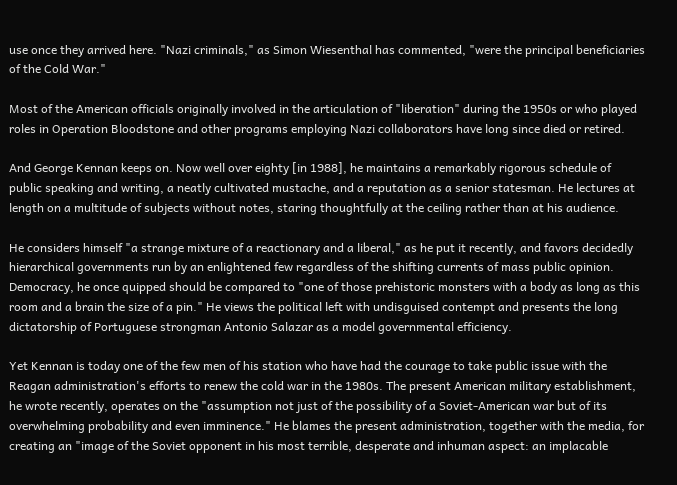use once they arrived here. "Nazi criminals," as Simon Wiesenthal has commented, "were the principal beneficiaries of the Cold War."

Most of the American officials originally involved in the articulation of "liberation" during the 1950s or who played roles in Operation Bloodstone and other programs employing Nazi collaborators have long since died or retired.

And George Kennan keeps on. Now well over eighty [in 1988], he maintains a remarkably rigorous schedule of public speaking and writing, a neatly cultivated mustache, and a reputation as a senior statesman. He lectures at length on a multitude of subjects without notes, staring thoughtfully at the ceiling rather than at his audience.

He considers himself "a strange mixture of a reactionary and a liberal," as he put it recently, and favors decidedly hierarchical governments run by an enlightened few regardless of the shifting currents of mass public opinion. Democracy, he once quipped should be compared to "one of those prehistoric monsters with a body as long as this room and a brain the size of a pin." He views the political left with undisguised contempt and presents the long dictatorship of Portuguese strongman Antonio Salazar as a model governmental efficiency.

Yet Kennan is today one of the few men of his station who have had the courage to take public issue with the Reagan administration's efforts to renew the cold war in the 1980s. The present American military establishment, he wrote recently, operates on the "assumption not just of the possibility of a Soviet-American war but of its overwhelming probability and even imminence." He blames the present administration, together with the media, for creating an "image of the Soviet opponent in his most terrible, desperate and inhuman aspect: an implacable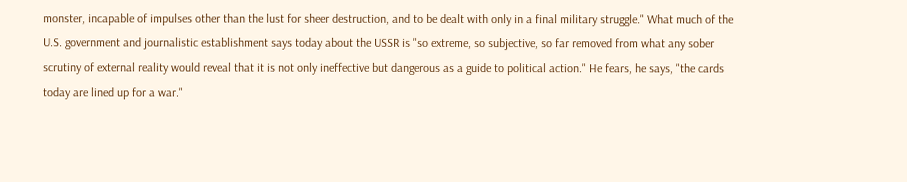monster, incapable of impulses other than the lust for sheer destruction, and to be dealt with only in a final military struggle." What much of the U.S. government and journalistic establishment says today about the USSR is "so extreme, so subjective, so far removed from what any sober scrutiny of external reality would reveal that it is not only ineffective but dangerous as a guide to political action." He fears, he says, "the cards today are lined up for a war."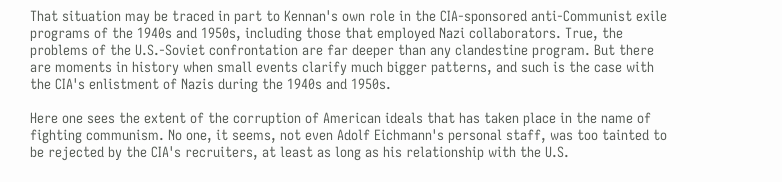That situation may be traced in part to Kennan's own role in the CIA-sponsored anti-Communist exile programs of the 1940s and 1950s, including those that employed Nazi collaborators. True, the problems of the U.S.-Soviet confrontation are far deeper than any clandestine program. But there are moments in history when small events clarify much bigger patterns, and such is the case with the CIA's enlistment of Nazis during the 1940s and 1950s.

Here one sees the extent of the corruption of American ideals that has taken place in the name of fighting communism. No one, it seems, not even Adolf Eichmann's personal staff, was too tainted to be rejected by the CIA's recruiters, at least as long as his relationship with the U.S.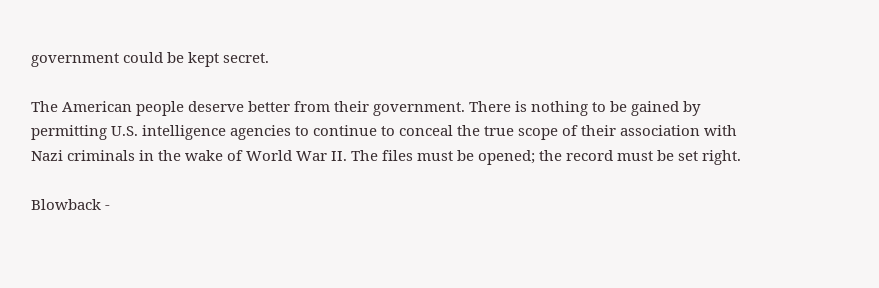government could be kept secret.

The American people deserve better from their government. There is nothing to be gained by permitting U.S. intelligence agencies to continue to conceal the true scope of their association with Nazi criminals in the wake of World War II. The files must be opened; the record must be set right.

Blowback -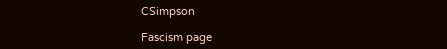CSimpson

Fascism page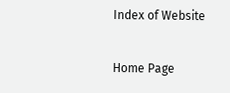Index of Website

Home Page